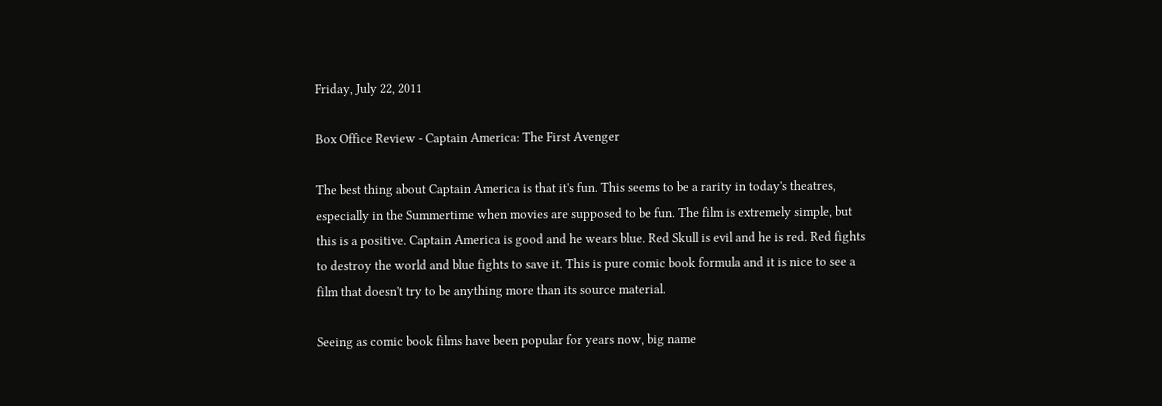Friday, July 22, 2011

Box Office Review - Captain America: The First Avenger

The best thing about Captain America is that it's fun. This seems to be a rarity in today's theatres, especially in the Summertime when movies are supposed to be fun. The film is extremely simple, but this is a positive. Captain America is good and he wears blue. Red Skull is evil and he is red. Red fights to destroy the world and blue fights to save it. This is pure comic book formula and it is nice to see a film that doesn't try to be anything more than its source material.

Seeing as comic book films have been popular for years now, big name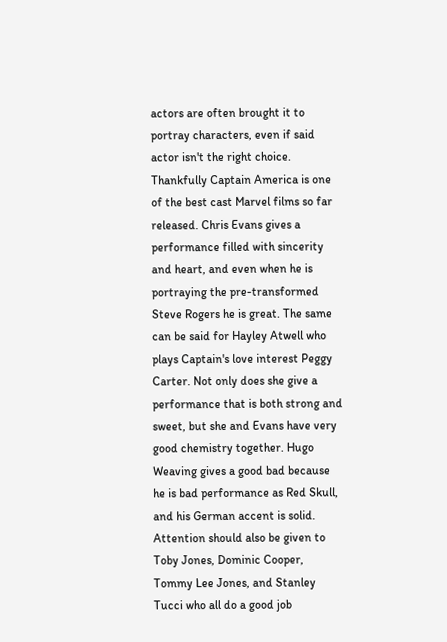actors are often brought it to portray characters, even if said actor isn't the right choice. Thankfully Captain America is one of the best cast Marvel films so far released. Chris Evans gives a performance filled with sincerity and heart, and even when he is portraying the pre-transformed Steve Rogers he is great. The same can be said for Hayley Atwell who plays Captain's love interest Peggy Carter. Not only does she give a performance that is both strong and sweet, but she and Evans have very good chemistry together. Hugo Weaving gives a good bad because he is bad performance as Red Skull, and his German accent is solid. Attention should also be given to Toby Jones, Dominic Cooper, Tommy Lee Jones, and Stanley Tucci who all do a good job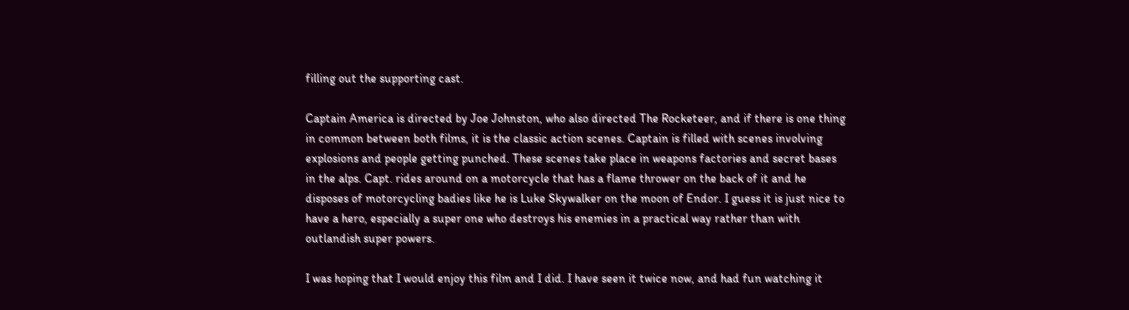filling out the supporting cast.

Captain America is directed by Joe Johnston, who also directed The Rocketeer, and if there is one thing in common between both films, it is the classic action scenes. Captain is filled with scenes involving explosions and people getting punched. These scenes take place in weapons factories and secret bases in the alps. Capt. rides around on a motorcycle that has a flame thrower on the back of it and he disposes of motorcycling badies like he is Luke Skywalker on the moon of Endor. I guess it is just nice to have a hero, especially a super one who destroys his enemies in a practical way rather than with outlandish super powers.

I was hoping that I would enjoy this film and I did. I have seen it twice now, and had fun watching it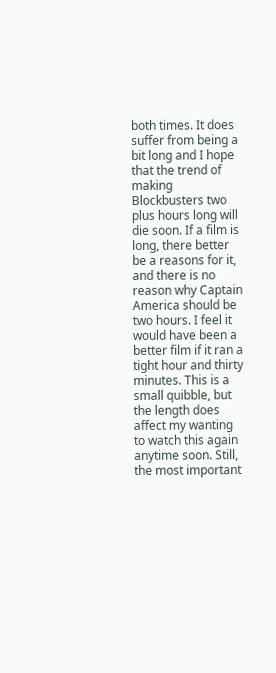both times. It does suffer from being a bit long and I hope that the trend of making Blockbusters two plus hours long will die soon. If a film is long, there better be a reasons for it, and there is no reason why Captain America should be two hours. I feel it would have been a better film if it ran a tight hour and thirty minutes. This is a small quibble, but the length does affect my wanting to watch this again anytime soon. Still, the most important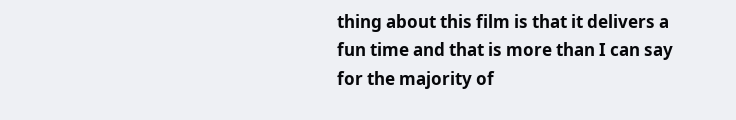thing about this film is that it delivers a fun time and that is more than I can say for the majority of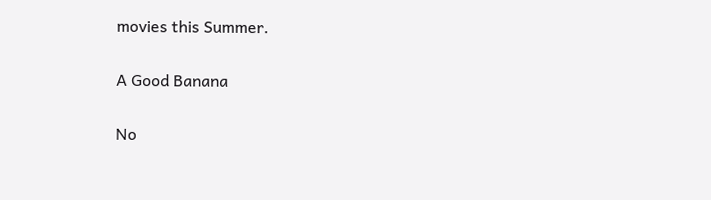movies this Summer.

A Good Banana

No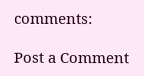comments:

Post a Comment